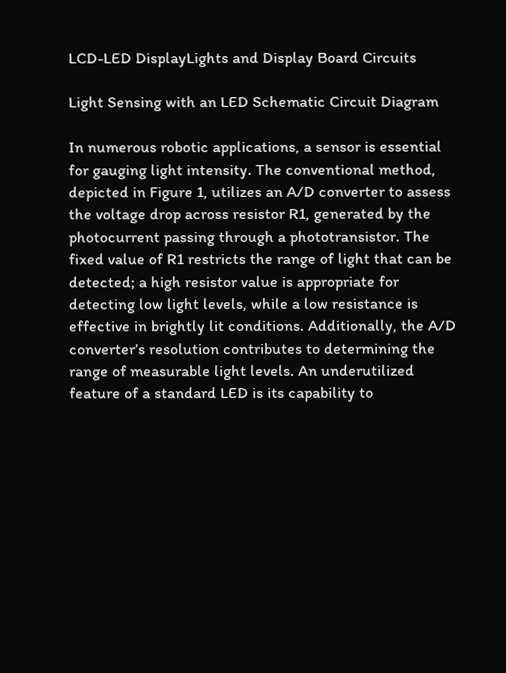LCD-LED DisplayLights and Display Board Circuits

Light Sensing with an LED Schematic Circuit Diagram

In numerous robotic applications, a sensor is essential for gauging light intensity. The conventional method, depicted in Figure 1, utilizes an A/D converter to assess the voltage drop across resistor R1, generated by the photocurrent passing through a phototransistor. The fixed value of R1 restricts the range of light that can be detected; a high resistor value is appropriate for detecting low light levels, while a low resistance is effective in brightly lit conditions. Additionally, the A/D converter’s resolution contributes to determining the range of measurable light levels. An underutilized feature of a standard LED is its capability to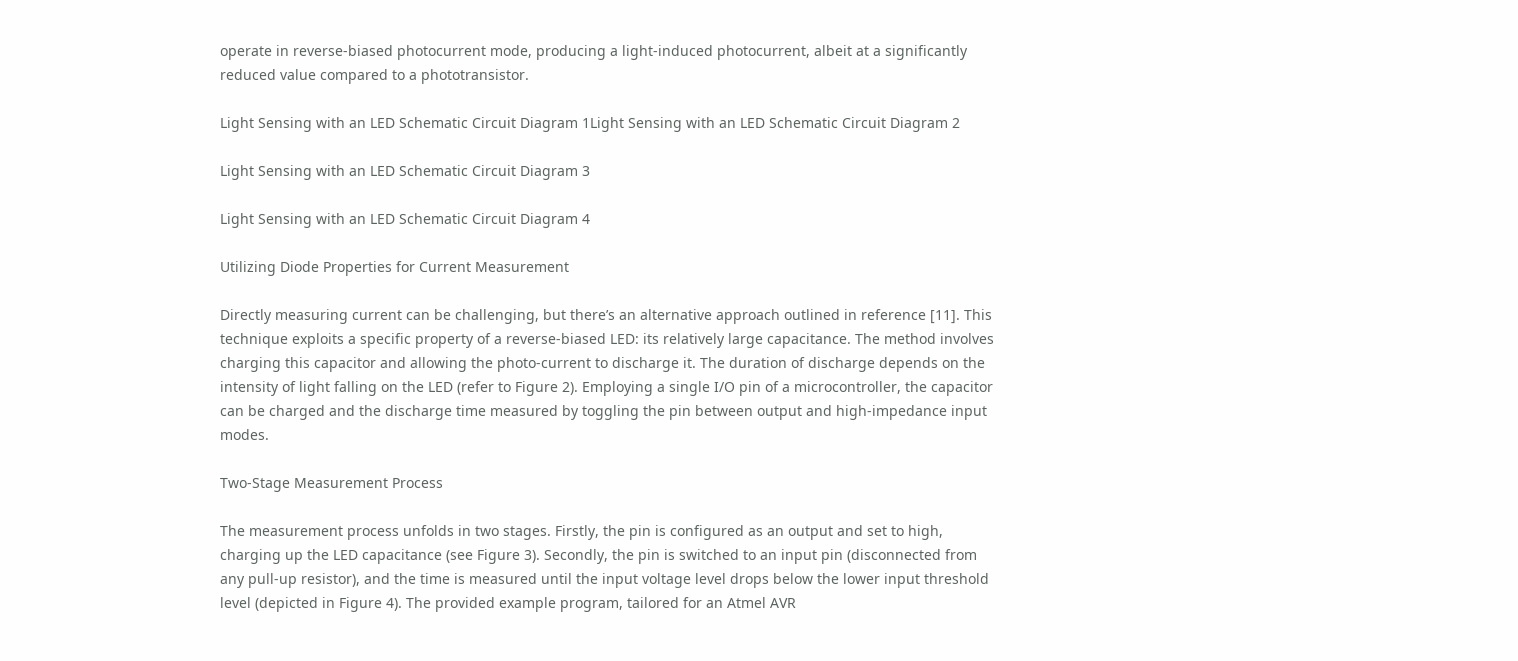operate in reverse-biased photocurrent mode, producing a light-induced photocurrent, albeit at a significantly reduced value compared to a phototransistor.

Light Sensing with an LED Schematic Circuit Diagram 1Light Sensing with an LED Schematic Circuit Diagram 2

Light Sensing with an LED Schematic Circuit Diagram 3

Light Sensing with an LED Schematic Circuit Diagram 4

Utilizing Diode Properties for Current Measurement

Directly measuring current can be challenging, but there’s an alternative approach outlined in reference [11]. This technique exploits a specific property of a reverse-biased LED: its relatively large capacitance. The method involves charging this capacitor and allowing the photo-current to discharge it. The duration of discharge depends on the intensity of light falling on the LED (refer to Figure 2). Employing a single I/O pin of a microcontroller, the capacitor can be charged and the discharge time measured by toggling the pin between output and high-impedance input modes.

Two-Stage Measurement Process

The measurement process unfolds in two stages. Firstly, the pin is configured as an output and set to high, charging up the LED capacitance (see Figure 3). Secondly, the pin is switched to an input pin (disconnected from any pull-up resistor), and the time is measured until the input voltage level drops below the lower input threshold level (depicted in Figure 4). The provided example program, tailored for an Atmel AVR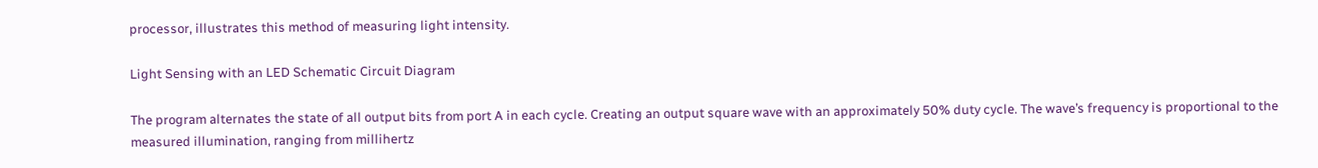processor, illustrates this method of measuring light intensity.

Light Sensing with an LED Schematic Circuit Diagram

The program alternates the state of all output bits from port A in each cycle. Creating an output square wave with an approximately 50% duty cycle. The wave’s frequency is proportional to the measured illumination, ranging from millihertz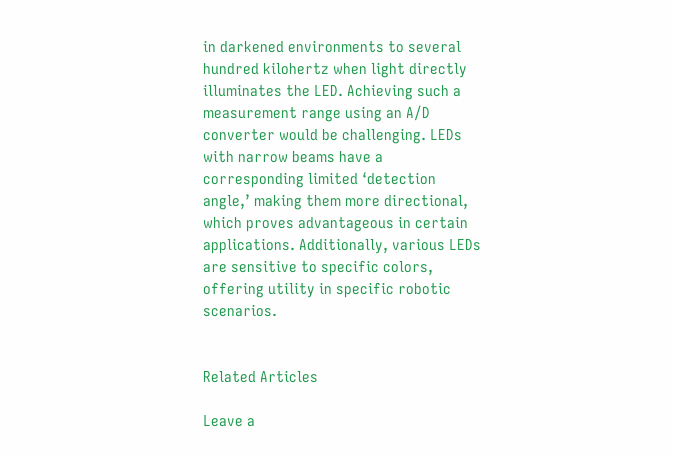in darkened environments to several hundred kilohertz when light directly illuminates the LED. Achieving such a measurement range using an A/D converter would be challenging. LEDs with narrow beams have a corresponding limited ‘detection angle,’ making them more directional, which proves advantageous in certain applications. Additionally, various LEDs are sensitive to specific colors, offering utility in specific robotic scenarios.


Related Articles

Leave a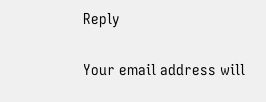Reply

Your email address will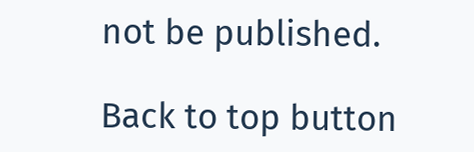not be published.

Back to top button